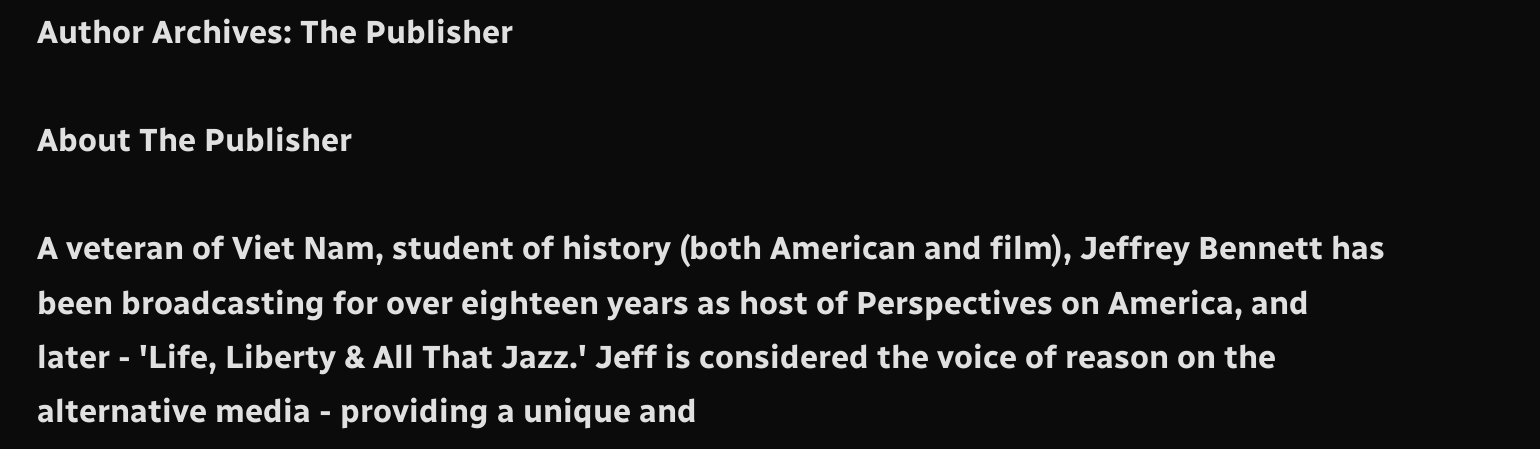Author Archives: The Publisher

About The Publisher

A veteran of Viet Nam, student of history (both American and film), Jeffrey Bennett has been broadcasting for over eighteen years as host of Perspectives on America, and later - 'Life, Liberty & All That Jazz.' Jeff is considered the voice of reason on the alternative media - providing a unique and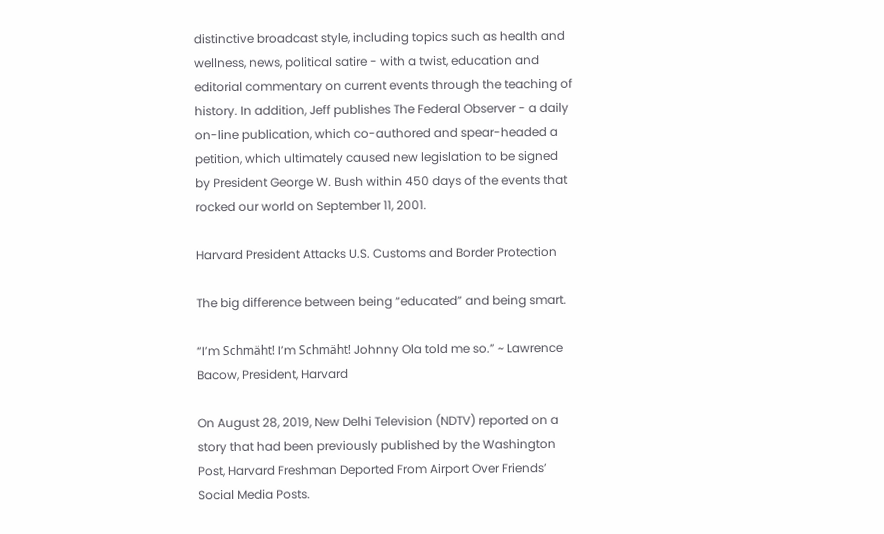distinctive broadcast style, including topics such as health and wellness, news, political satire - with a twist, education and editorial commentary on current events through the teaching of history. In addition, Jeff publishes The Federal Observer - a daily on-line publication, which co-authored and spear-headed a petition, which ultimately caused new legislation to be signed by President George W. Bush within 450 days of the events that rocked our world on September 11, 2001.

Harvard President Attacks U.S. Customs and Border Protection

The big difference between being “educated” and being smart.

“I’m Schmäht! I’m Schmäht! Johnny Ola told me so.” ~ Lawrence Bacow, President, Harvard

On August 28, 2019, New Delhi Television (NDTV) reported on a story that had been previously published by the Washington Post, Harvard Freshman Deported From Airport Over Friends’ Social Media Posts.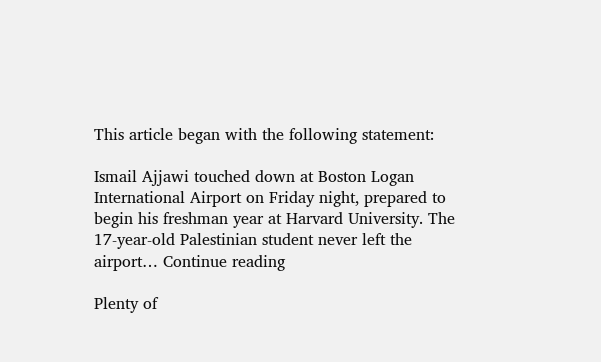This article began with the following statement:

Ismail Ajjawi touched down at Boston Logan International Airport on Friday night, prepared to begin his freshman year at Harvard University. The 17-year-old Palestinian student never left the airport… Continue reading

Plenty of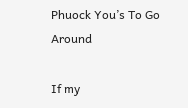Phuock You’s To Go Around

If my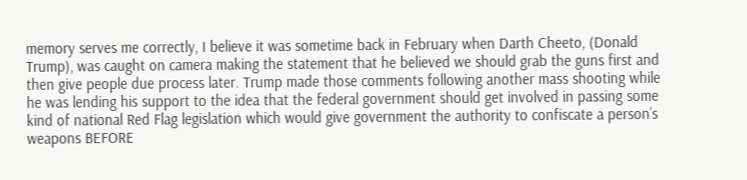memory serves me correctly, I believe it was sometime back in February when Darth Cheeto, (Donald Trump), was caught on camera making the statement that he believed we should grab the guns first and then give people due process later. Trump made those comments following another mass shooting while he was lending his support to the idea that the federal government should get involved in passing some kind of national Red Flag legislation which would give government the authority to confiscate a person’s weapons BEFORE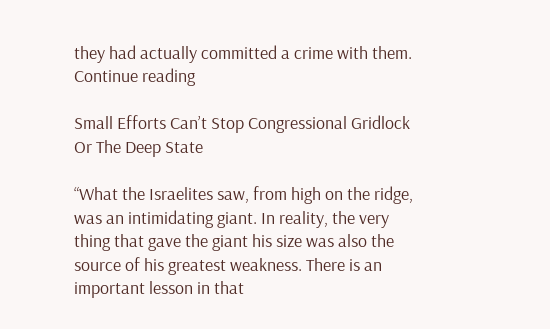they had actually committed a crime with them. Continue reading

Small Efforts Can’t Stop Congressional Gridlock Or The Deep State

“What the Israelites saw, from high on the ridge, was an intimidating giant. In reality, the very thing that gave the giant his size was also the source of his greatest weakness. There is an important lesson in that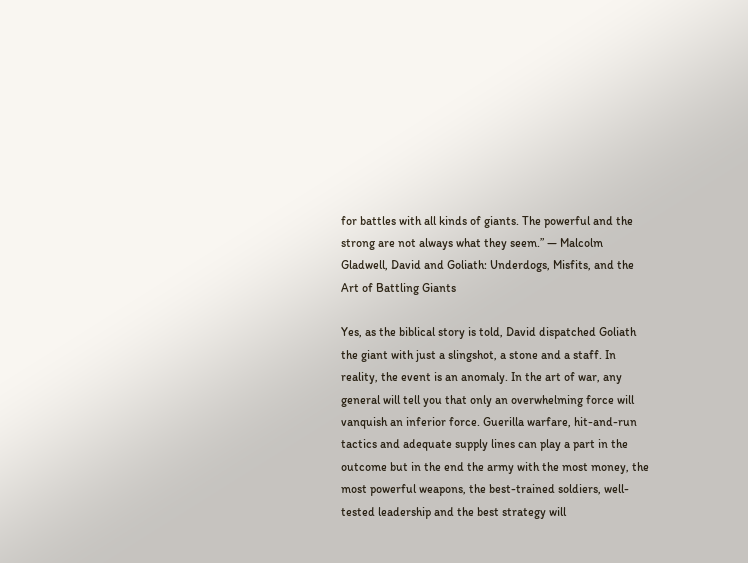for battles with all kinds of giants. The powerful and the strong are not always what they seem.” ― Malcolm Gladwell, David and Goliath: Underdogs, Misfits, and the Art of Battling Giants

Yes, as the biblical story is told, David dispatched Goliath the giant with just a slingshot, a stone and a staff. In reality, the event is an anomaly. In the art of war, any general will tell you that only an overwhelming force will vanquish an inferior force. Guerilla warfare, hit-and-run tactics and adequate supply lines can play a part in the outcome but in the end the army with the most money, the most powerful weapons, the best-trained soldiers, well-tested leadership and the best strategy will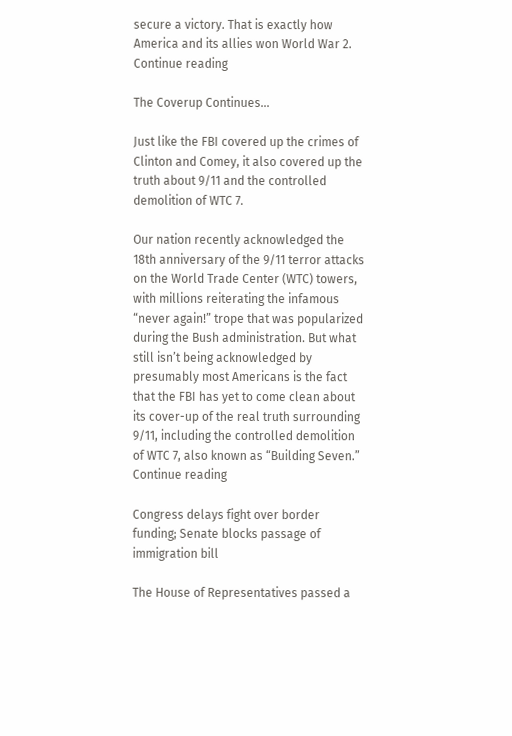secure a victory. That is exactly how America and its allies won World War 2. Continue reading

The Coverup Continues…

Just like the FBI covered up the crimes of Clinton and Comey, it also covered up the truth about 9/11 and the controlled demolition of WTC 7.

Our nation recently acknowledged the 18th anniversary of the 9/11 terror attacks on the World Trade Center (WTC) towers, with millions reiterating the infamous “never again!” trope that was popularized during the Bush administration. But what still isn’t being acknowledged by presumably most Americans is the fact that the FBI has yet to come clean about its cover-up of the real truth surrounding 9/11, including the controlled demolition of WTC 7, also known as “Building Seven.” Continue reading

Congress delays fight over border funding; Senate blocks passage of immigration bill

The House of Representatives passed a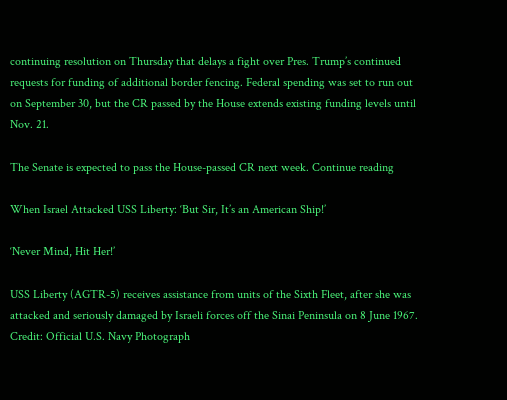continuing resolution on Thursday that delays a fight over Pres. Trump’s continued requests for funding of additional border fencing. Federal spending was set to run out on September 30, but the CR passed by the House extends existing funding levels until Nov. 21.

The Senate is expected to pass the House-passed CR next week. Continue reading

When Israel Attacked USS Liberty: ‘But Sir, It’s an American Ship!’

‘Never Mind, Hit Her!’

USS Liberty (AGTR-5) receives assistance from units of the Sixth Fleet, after she was attacked and seriously damaged by Israeli forces off the Sinai Peninsula on 8 June 1967. Credit: Official U.S. Navy Photograph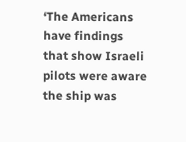‘The Americans have findings that show Israeli pilots were aware the ship was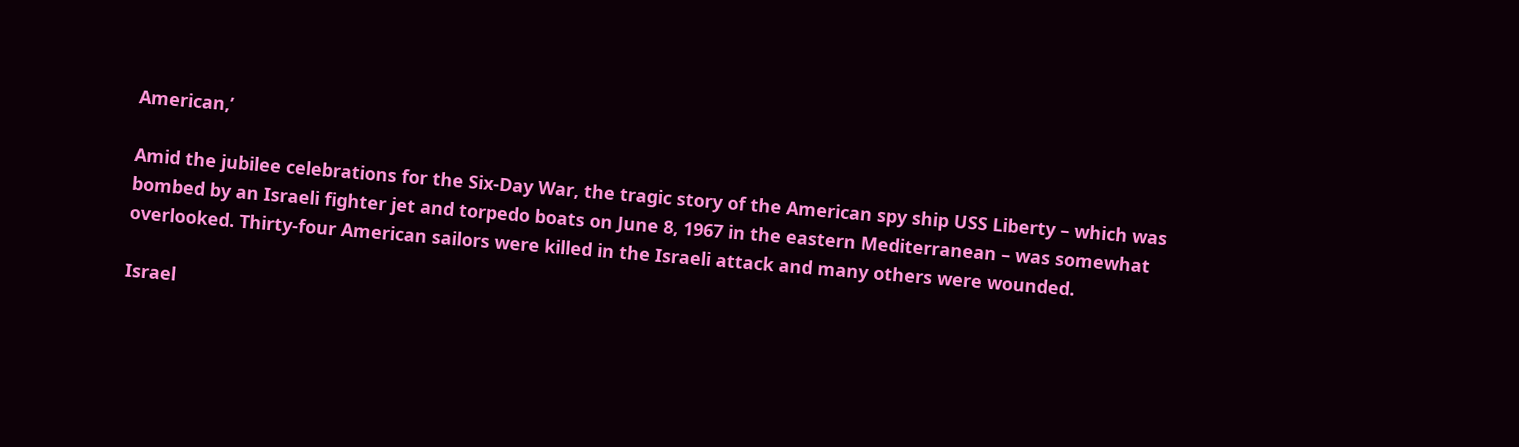American,’

Amid the jubilee celebrations for the Six-Day War, the tragic story of the American spy ship USS Liberty – which was bombed by an Israeli fighter jet and torpedo boats on June 8, 1967 in the eastern Mediterranean – was somewhat overlooked. Thirty-four American sailors were killed in the Israeli attack and many others were wounded.

Israel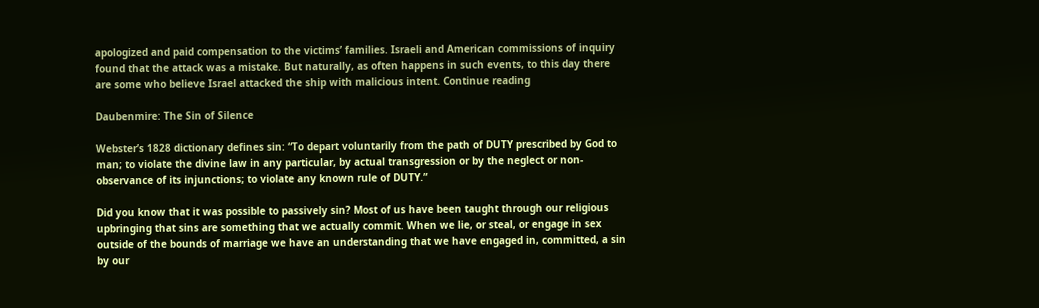apologized and paid compensation to the victims’ families. Israeli and American commissions of inquiry found that the attack was a mistake. But naturally, as often happens in such events, to this day there are some who believe Israel attacked the ship with malicious intent. Continue reading

Daubenmire: The Sin of Silence

Webster’s 1828 dictionary defines sin: “To depart voluntarily from the path of DUTY prescribed by God to man; to violate the divine law in any particular, by actual transgression or by the neglect or non-observance of its injunctions; to violate any known rule of DUTY.”

Did you know that it was possible to passively sin? Most of us have been taught through our religious upbringing that sins are something that we actually commit. When we lie, or steal, or engage in sex outside of the bounds of marriage we have an understanding that we have engaged in, committed, a sin by our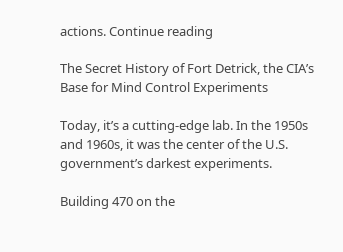actions. Continue reading

The Secret History of Fort Detrick, the CIA’s Base for Mind Control Experiments

Today, it’s a cutting-edge lab. In the 1950s and 1960s, it was the center of the U.S. government’s darkest experiments.

Building 470 on the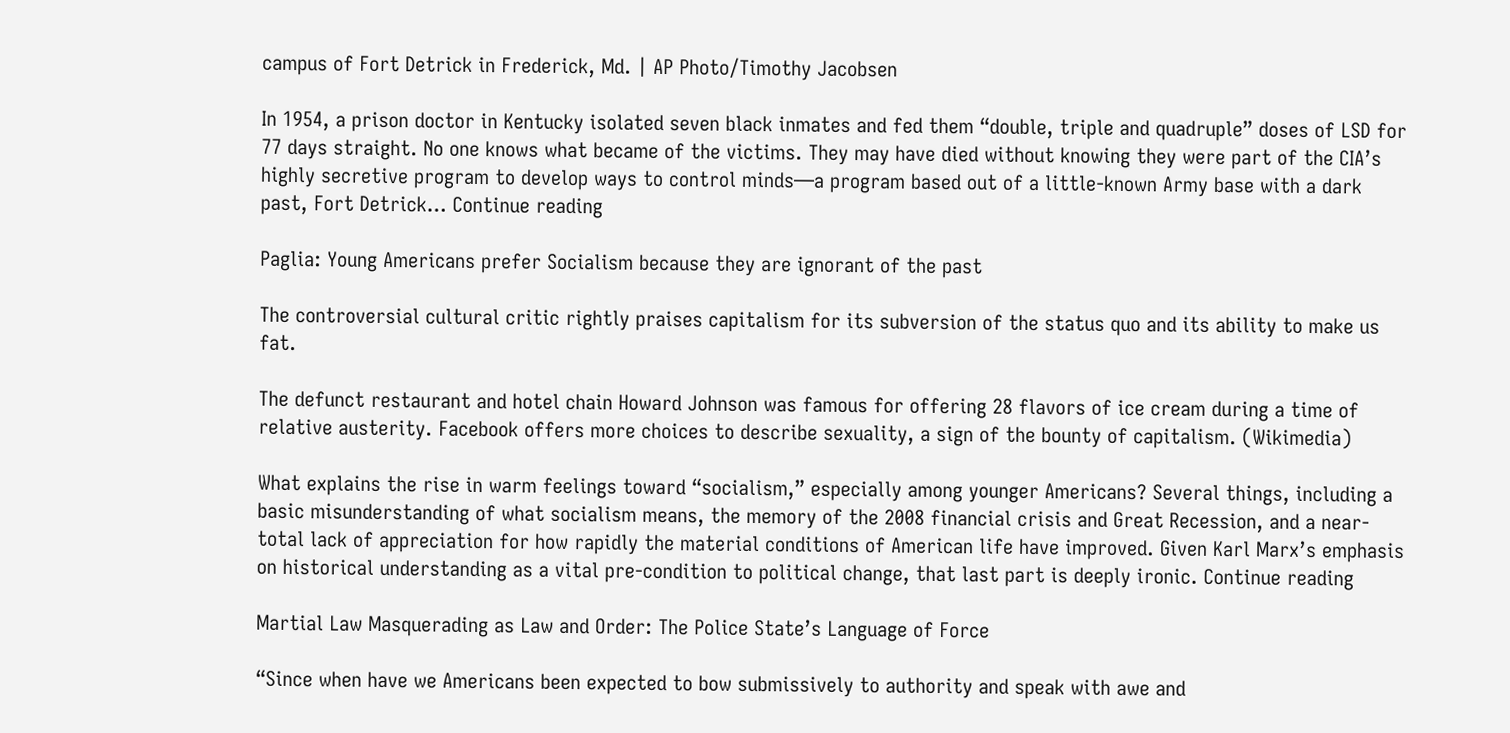campus of Fort Detrick in Frederick, Md. | AP Photo/Timothy Jacobsen

In 1954, a prison doctor in Kentucky isolated seven black inmates and fed them “double, triple and quadruple” doses of LSD for 77 days straight. No one knows what became of the victims. They may have died without knowing they were part of the CIA’s highly secretive program to develop ways to control minds—a program based out of a little-known Army base with a dark past, Fort Detrick… Continue reading

Paglia: Young Americans prefer Socialism because they are ignorant of the past

The controversial cultural critic rightly praises capitalism for its subversion of the status quo and its ability to make us fat.

The defunct restaurant and hotel chain Howard Johnson was famous for offering 28 flavors of ice cream during a time of relative austerity. Facebook offers more choices to describe sexuality, a sign of the bounty of capitalism. (Wikimedia)

What explains the rise in warm feelings toward “socialism,” especially among younger Americans? Several things, including a basic misunderstanding of what socialism means, the memory of the 2008 financial crisis and Great Recession, and a near-total lack of appreciation for how rapidly the material conditions of American life have improved. Given Karl Marx’s emphasis on historical understanding as a vital pre-condition to political change, that last part is deeply ironic. Continue reading

Martial Law Masquerading as Law and Order: The Police State’s Language of Force

“Since when have we Americans been expected to bow submissively to authority and speak with awe and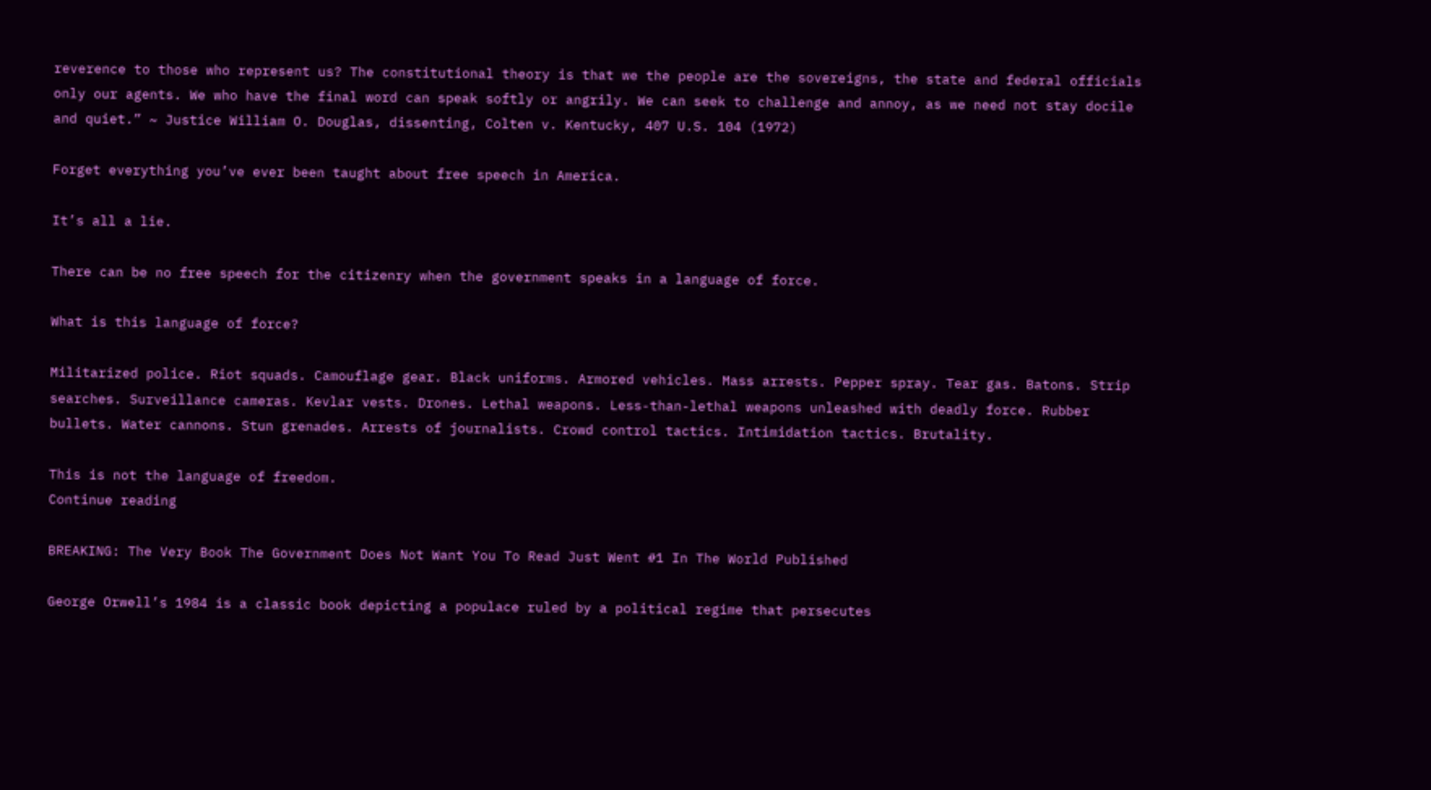reverence to those who represent us? The constitutional theory is that we the people are the sovereigns, the state and federal officials only our agents. We who have the final word can speak softly or angrily. We can seek to challenge and annoy, as we need not stay docile and quiet.” ~ Justice William O. Douglas, dissenting, Colten v. Kentucky, 407 U.S. 104 (1972)

Forget everything you’ve ever been taught about free speech in America.

It’s all a lie.

There can be no free speech for the citizenry when the government speaks in a language of force.

What is this language of force?

Militarized police. Riot squads. Camouflage gear. Black uniforms. Armored vehicles. Mass arrests. Pepper spray. Tear gas. Batons. Strip searches. Surveillance cameras. Kevlar vests. Drones. Lethal weapons. Less-than-lethal weapons unleashed with deadly force. Rubber bullets. Water cannons. Stun grenades. Arrests of journalists. Crowd control tactics. Intimidation tactics. Brutality.

This is not the language of freedom.
Continue reading

BREAKING: The Very Book The Government Does Not Want You To Read Just Went #1 In The World Published

George Orwell’s 1984 is a classic book depicting a populace ruled by a political regime that persecutes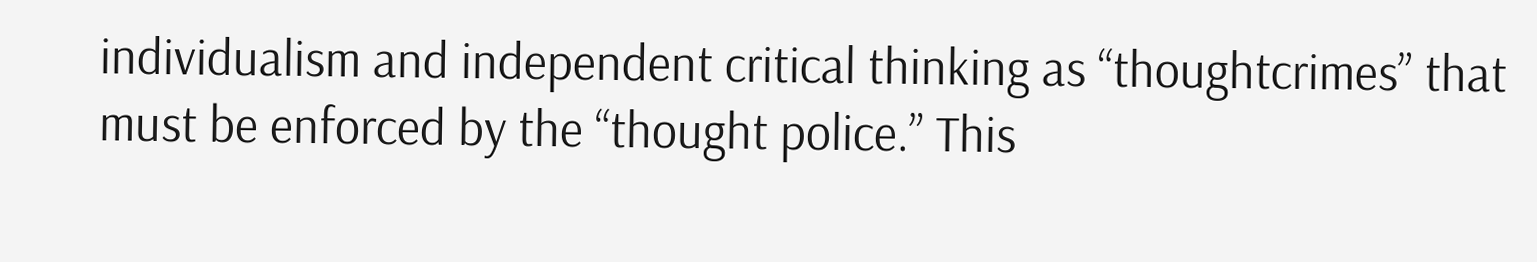individualism and independent critical thinking as “thoughtcrimes” that must be enforced by the “thought police.” This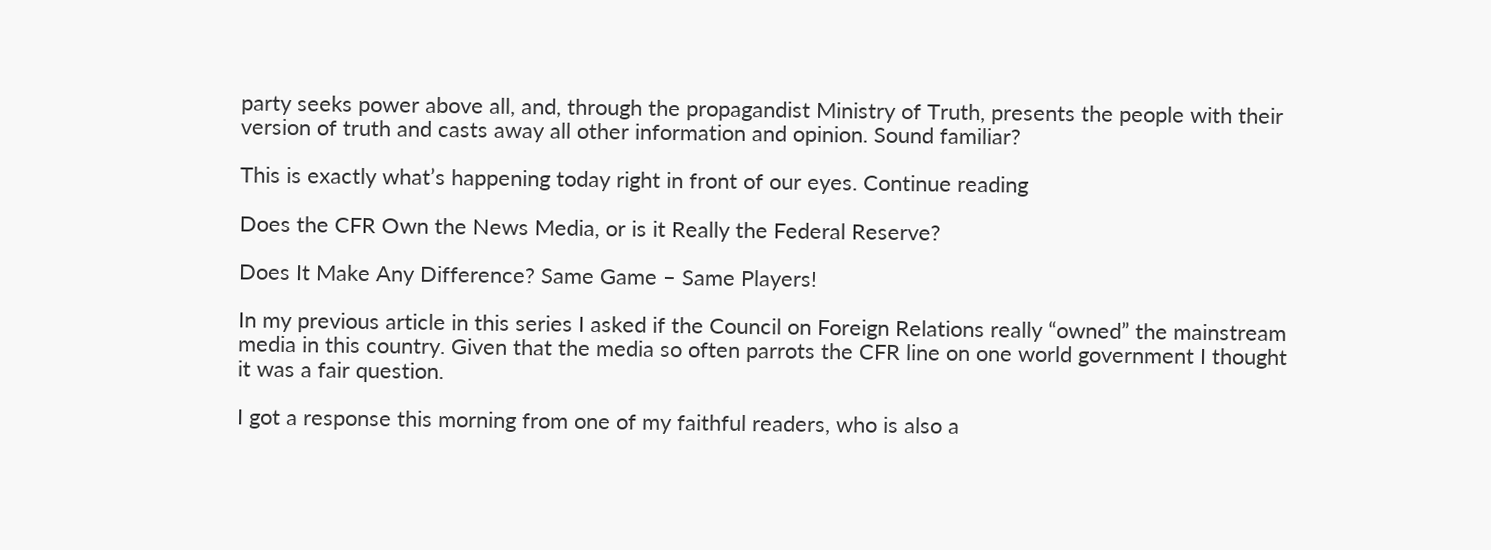party seeks power above all, and, through the propagandist Ministry of Truth, presents the people with their version of truth and casts away all other information and opinion. Sound familiar?

This is exactly what’s happening today right in front of our eyes. Continue reading

Does the CFR Own the News Media, or is it Really the Federal Reserve?

Does It Make Any Difference? Same Game – Same Players!

In my previous article in this series I asked if the Council on Foreign Relations really “owned” the mainstream media in this country. Given that the media so often parrots the CFR line on one world government I thought it was a fair question.

I got a response this morning from one of my faithful readers, who is also a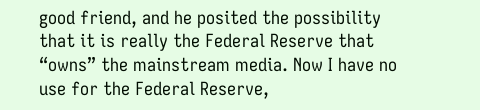good friend, and he posited the possibility that it is really the Federal Reserve that “owns” the mainstream media. Now I have no use for the Federal Reserve,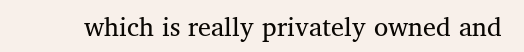which is really privately owned and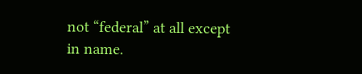not “federal” at all except in name.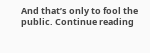And that’s only to fool the public. Continue reading